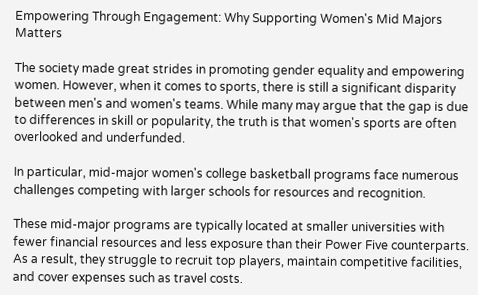Empowering Through Engagement: Why Supporting Women's Mid Majors Matters

The society made great strides in promoting gender equality and empowering women. However, when it comes to sports, there is still a significant disparity between men's and women's teams. While many may argue that the gap is due to differences in skill or popularity, the truth is that women's sports are often overlooked and underfunded.

In particular, mid-major women's college basketball programs face numerous challenges competing with larger schools for resources and recognition.

These mid-major programs are typically located at smaller universities with fewer financial resources and less exposure than their Power Five counterparts. As a result, they struggle to recruit top players, maintain competitive facilities, and cover expenses such as travel costs.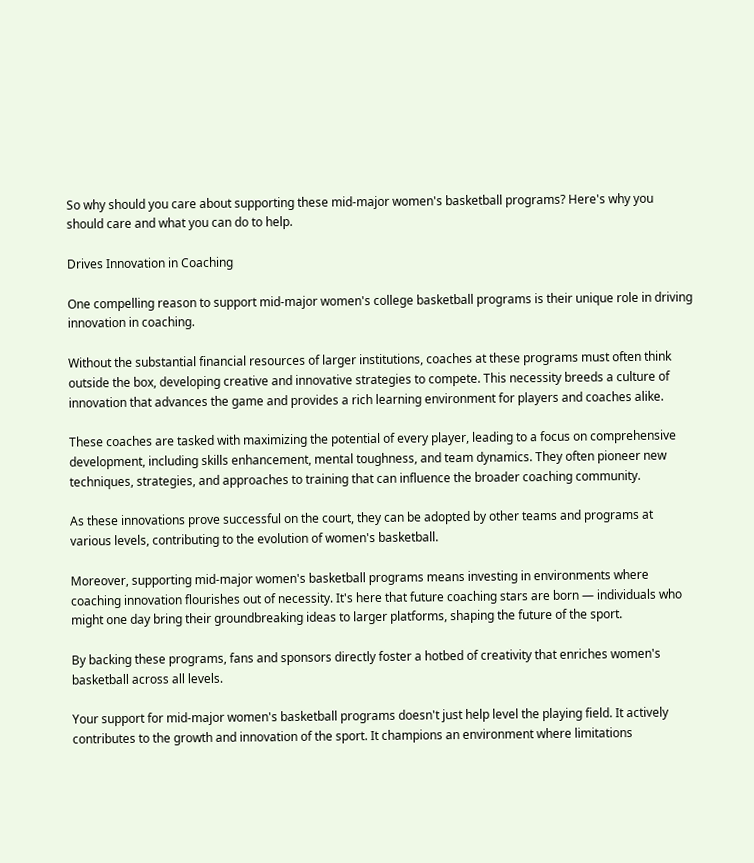So why should you care about supporting these mid-major women's basketball programs? Here's why you should care and what you can do to help.

Drives Innovation in Coaching

One compelling reason to support mid-major women's college basketball programs is their unique role in driving innovation in coaching.

Without the substantial financial resources of larger institutions, coaches at these programs must often think outside the box, developing creative and innovative strategies to compete. This necessity breeds a culture of innovation that advances the game and provides a rich learning environment for players and coaches alike.

These coaches are tasked with maximizing the potential of every player, leading to a focus on comprehensive development, including skills enhancement, mental toughness, and team dynamics. They often pioneer new techniques, strategies, and approaches to training that can influence the broader coaching community.

As these innovations prove successful on the court, they can be adopted by other teams and programs at various levels, contributing to the evolution of women's basketball.

Moreover, supporting mid-major women's basketball programs means investing in environments where coaching innovation flourishes out of necessity. It's here that future coaching stars are born — individuals who might one day bring their groundbreaking ideas to larger platforms, shaping the future of the sport.

By backing these programs, fans and sponsors directly foster a hotbed of creativity that enriches women's basketball across all levels.

Your support for mid-major women's basketball programs doesn't just help level the playing field. It actively contributes to the growth and innovation of the sport. It champions an environment where limitations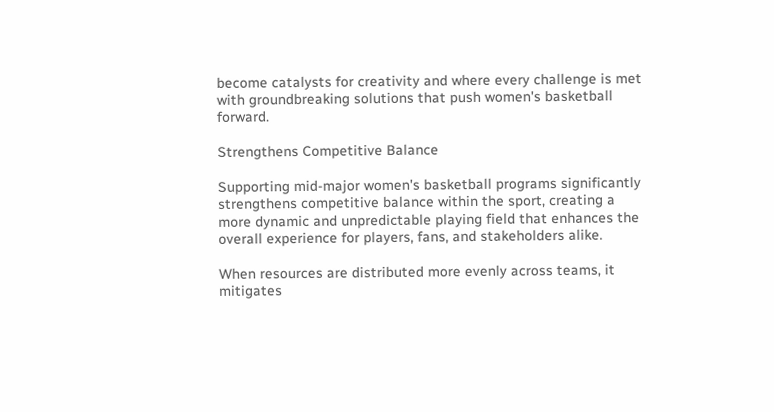become catalysts for creativity and where every challenge is met with groundbreaking solutions that push women's basketball forward.

Strengthens Competitive Balance

Supporting mid-major women's basketball programs significantly strengthens competitive balance within the sport, creating a more dynamic and unpredictable playing field that enhances the overall experience for players, fans, and stakeholders alike.

When resources are distributed more evenly across teams, it mitigates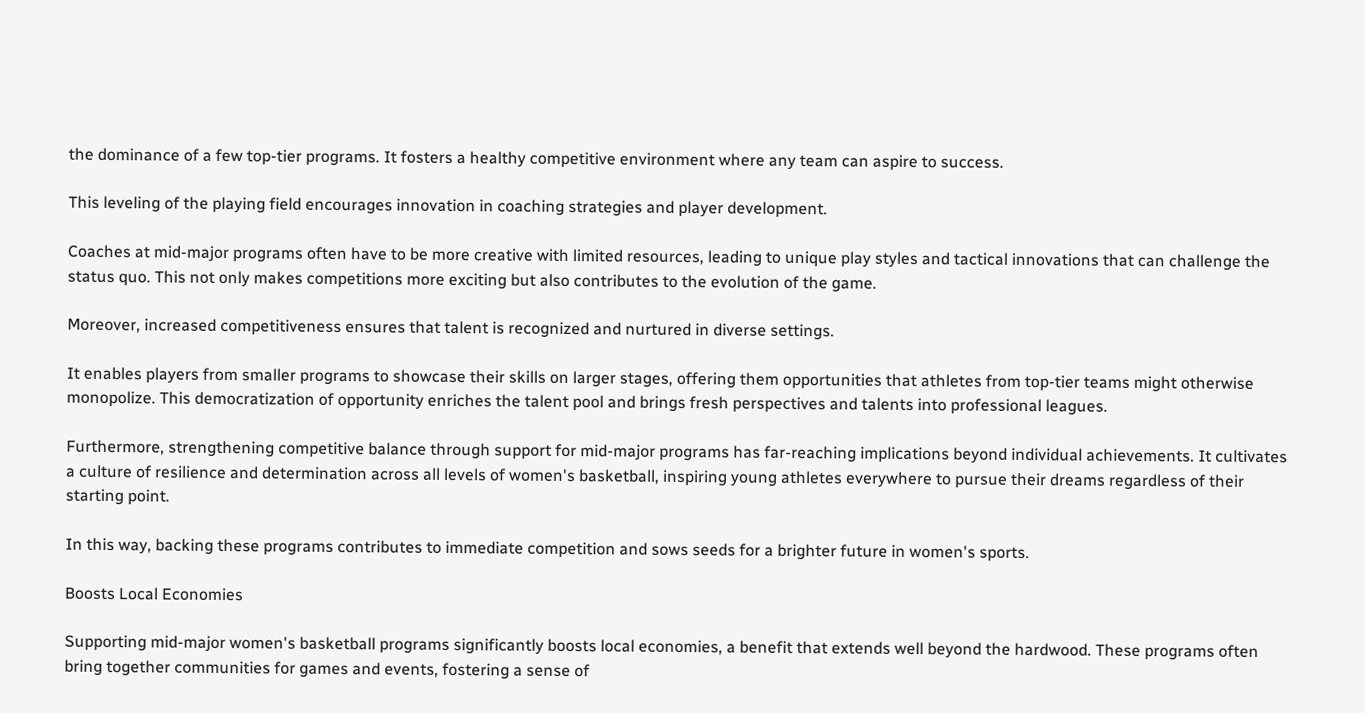the dominance of a few top-tier programs. It fosters a healthy competitive environment where any team can aspire to success.

This leveling of the playing field encourages innovation in coaching strategies and player development.

Coaches at mid-major programs often have to be more creative with limited resources, leading to unique play styles and tactical innovations that can challenge the status quo. This not only makes competitions more exciting but also contributes to the evolution of the game.

Moreover, increased competitiveness ensures that talent is recognized and nurtured in diverse settings.

It enables players from smaller programs to showcase their skills on larger stages, offering them opportunities that athletes from top-tier teams might otherwise monopolize. This democratization of opportunity enriches the talent pool and brings fresh perspectives and talents into professional leagues.

Furthermore, strengthening competitive balance through support for mid-major programs has far-reaching implications beyond individual achievements. It cultivates a culture of resilience and determination across all levels of women's basketball, inspiring young athletes everywhere to pursue their dreams regardless of their starting point.

In this way, backing these programs contributes to immediate competition and sows seeds for a brighter future in women's sports.

Boosts Local Economies

Supporting mid-major women's basketball programs significantly boosts local economies, a benefit that extends well beyond the hardwood. These programs often bring together communities for games and events, fostering a sense of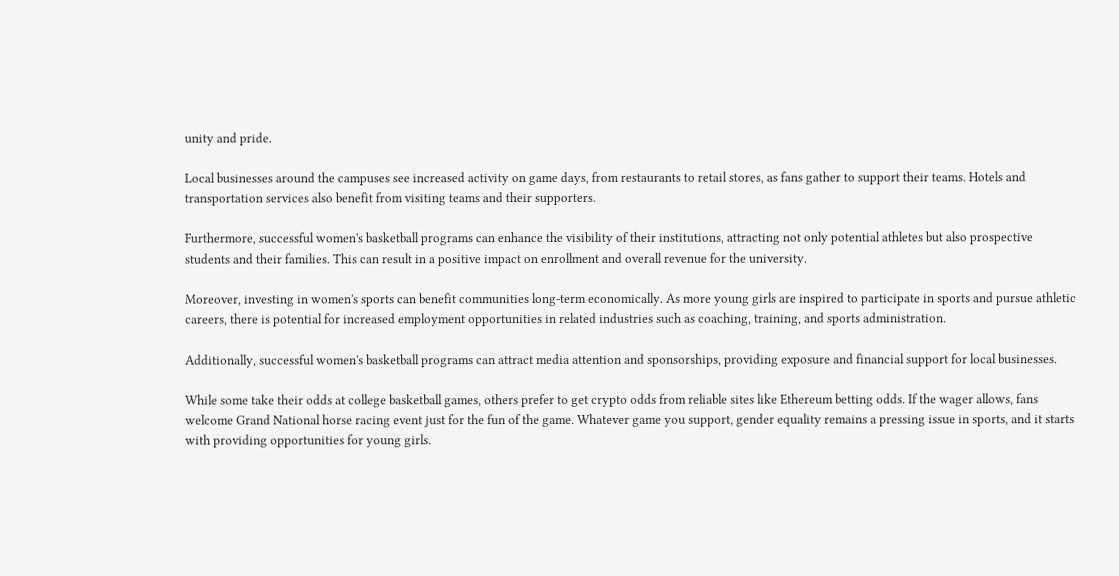unity and pride.

Local businesses around the campuses see increased activity on game days, from restaurants to retail stores, as fans gather to support their teams. Hotels and transportation services also benefit from visiting teams and their supporters.

Furthermore, successful women's basketball programs can enhance the visibility of their institutions, attracting not only potential athletes but also prospective students and their families. This can result in a positive impact on enrollment and overall revenue for the university.

Moreover, investing in women's sports can benefit communities long-term economically. As more young girls are inspired to participate in sports and pursue athletic careers, there is potential for increased employment opportunities in related industries such as coaching, training, and sports administration.

Additionally, successful women's basketball programs can attract media attention and sponsorships, providing exposure and financial support for local businesses.

While some take their odds at college basketball games, others prefer to get crypto odds from reliable sites like Ethereum betting odds. If the wager allows, fans welcome Grand National horse racing event just for the fun of the game. Whatever game you support, gender equality remains a pressing issue in sports, and it starts with providing opportunities for young girls.